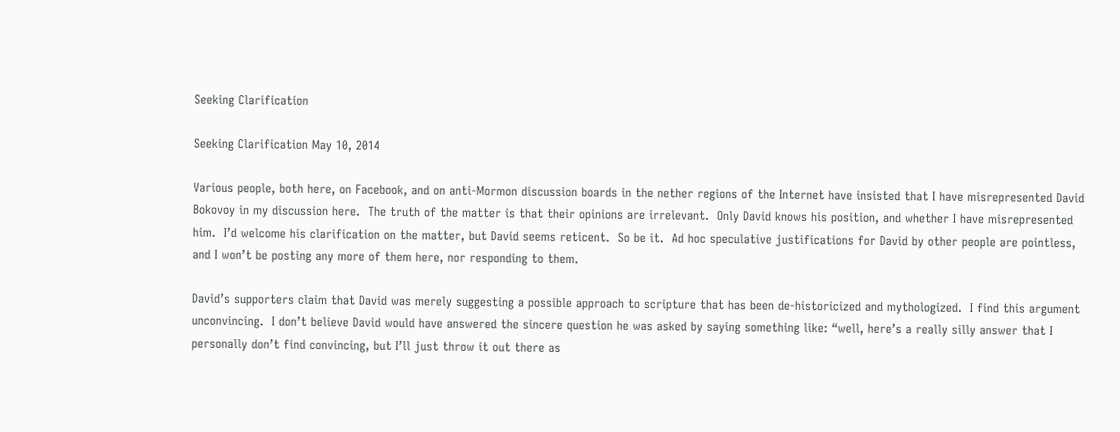Seeking Clarification

Seeking Clarification May 10, 2014

Various people, both here, on Facebook, and on anti-Mormon discussion boards in the nether regions of the Internet have insisted that I have misrepresented David Bokovoy in my discussion here.  The truth of the matter is that their opinions are irrelevant.  Only David knows his position, and whether I have misrepresented him.  I’d welcome his clarification on the matter, but David seems reticent.  So be it.  Ad hoc speculative justifications for David by other people are pointless, and I won’t be posting any more of them here, nor responding to them.

David’s supporters claim that David was merely suggesting a possible approach to scripture that has been de-historicized and mythologized.  I find this argument unconvincing.  I don’t believe David would have answered the sincere question he was asked by saying something like: “well, here’s a really silly answer that I personally don’t find convincing, but I’ll just throw it out there as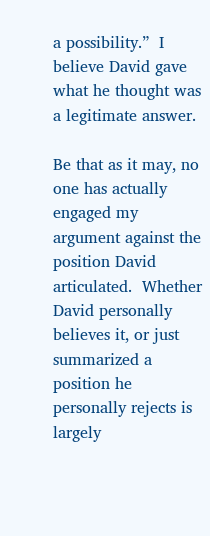a possibility.”  I believe David gave what he thought was a legitimate answer.

Be that as it may, no one has actually engaged my argument against the position David articulated.  Whether David personally believes it, or just summarized a position he personally rejects is largely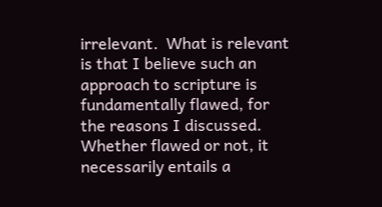irrelevant.  What is relevant is that I believe such an approach to scripture is fundamentally flawed, for the reasons I discussed.  Whether flawed or not, it necessarily entails a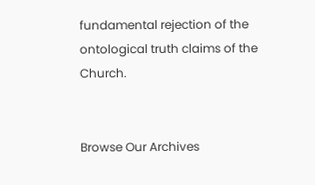fundamental rejection of the ontological truth claims of the Church.


Browse Our Archives